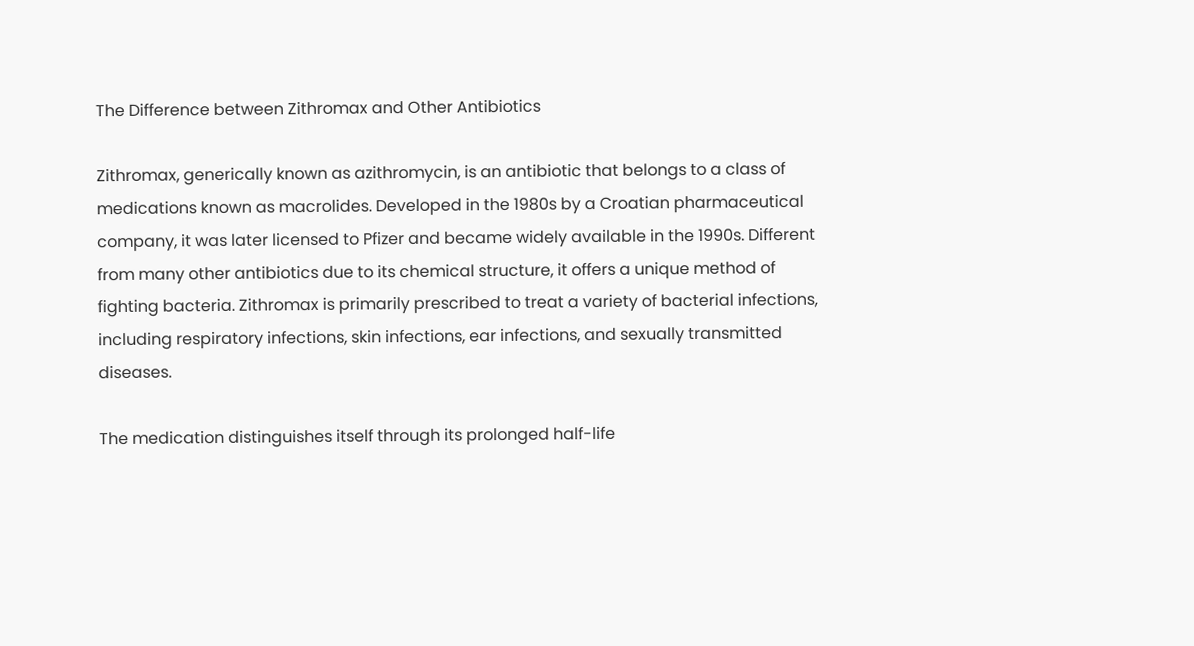The Difference between Zithromax and Other Antibiotics

Zithromax, generically known as azithromycin, is an antibiotic that belongs to a class of medications known as macrolides. Developed in the 1980s by a Croatian pharmaceutical company, it was later licensed to Pfizer and became widely available in the 1990s. Different from many other antibiotics due to its chemical structure, it offers a unique method of fighting bacteria. Zithromax is primarily prescribed to treat a variety of bacterial infections, including respiratory infections, skin infections, ear infections, and sexually transmitted diseases.

The medication distinguishes itself through its prolonged half-life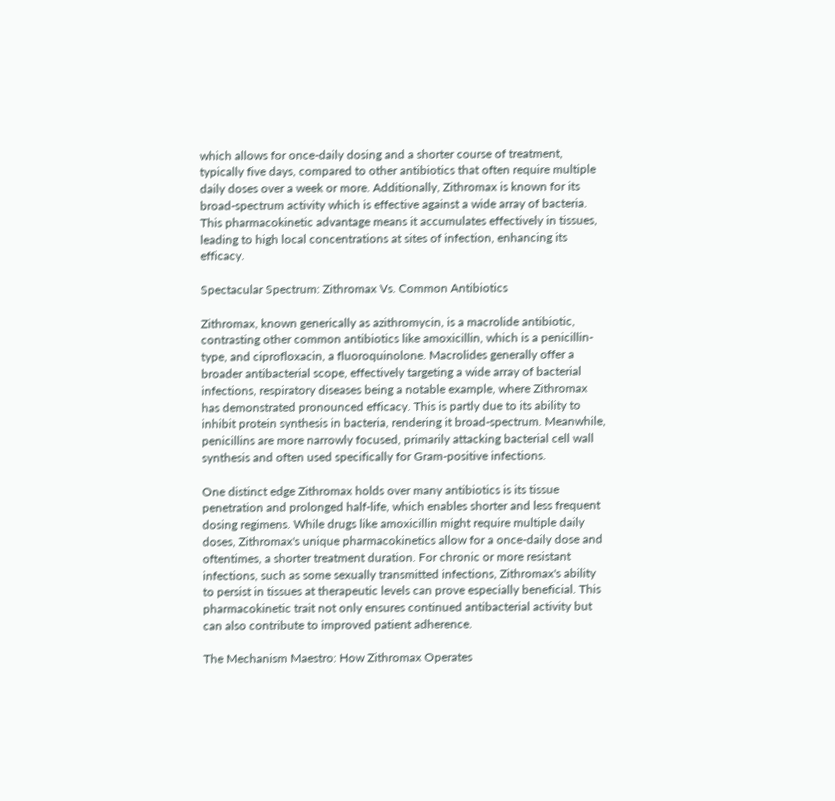which allows for once-daily dosing and a shorter course of treatment, typically five days, compared to other antibiotics that often require multiple daily doses over a week or more. Additionally, Zithromax is known for its broad-spectrum activity which is effective against a wide array of bacteria. This pharmacokinetic advantage means it accumulates effectively in tissues, leading to high local concentrations at sites of infection, enhancing its efficacy.

Spectacular Spectrum: Zithromax Vs. Common Antibiotics

Zithromax, known generically as azithromycin, is a macrolide antibiotic, contrasting other common antibiotics like amoxicillin, which is a penicillin-type, and ciprofloxacin, a fluoroquinolone. Macrolides generally offer a broader antibacterial scope, effectively targeting a wide array of bacterial infections, respiratory diseases being a notable example, where Zithromax has demonstrated pronounced efficacy. This is partly due to its ability to inhibit protein synthesis in bacteria, rendering it broad-spectrum. Meanwhile, penicillins are more narrowly focused, primarily attacking bacterial cell wall synthesis and often used specifically for Gram-positive infections.

One distinct edge Zithromax holds over many antibiotics is its tissue penetration and prolonged half-life, which enables shorter and less frequent dosing regimens. While drugs like amoxicillin might require multiple daily doses, Zithromax's unique pharmacokinetics allow for a once-daily dose and oftentimes, a shorter treatment duration. For chronic or more resistant infections, such as some sexually transmitted infections, Zithromax's ability to persist in tissues at therapeutic levels can prove especially beneficial. This pharmacokinetic trait not only ensures continued antibacterial activity but can also contribute to improved patient adherence.

The Mechanism Maestro: How Zithromax Operates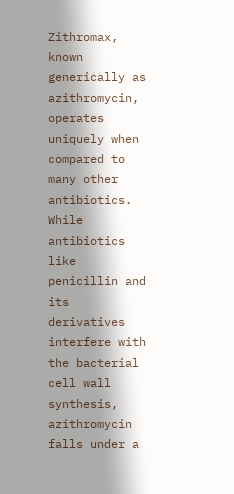Zithromax, known generically as azithromycin, operates uniquely when compared to many other antibiotics. While antibiotics like penicillin and its derivatives interfere with the bacterial cell wall synthesis, azithromycin falls under a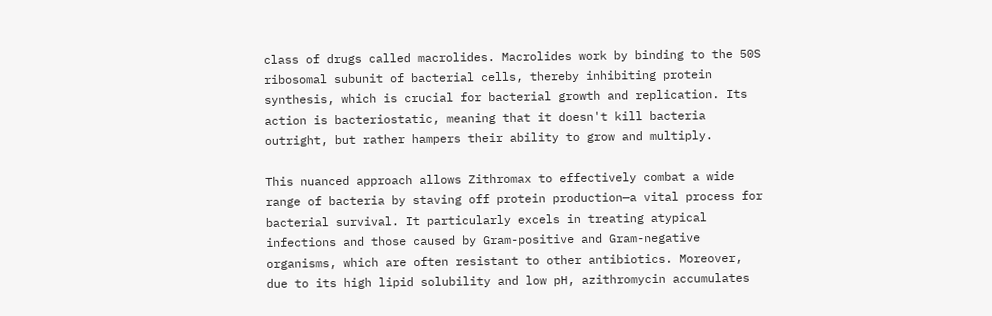class of drugs called macrolides. Macrolides work by binding to the 50S ribosomal subunit of bacterial cells, thereby inhibiting protein synthesis, which is crucial for bacterial growth and replication. Its action is bacteriostatic, meaning that it doesn't kill bacteria outright, but rather hampers their ability to grow and multiply.

This nuanced approach allows Zithromax to effectively combat a wide range of bacteria by staving off protein production—a vital process for bacterial survival. It particularly excels in treating atypical infections and those caused by Gram-positive and Gram-negative organisms, which are often resistant to other antibiotics. Moreover, due to its high lipid solubility and low pH, azithromycin accumulates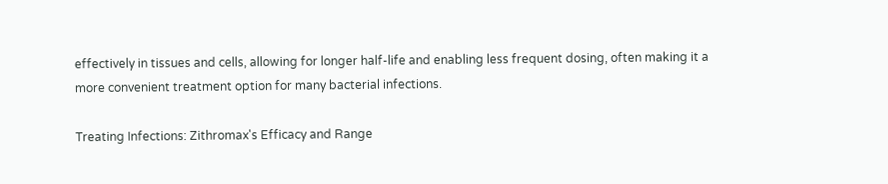effectively in tissues and cells, allowing for longer half-life and enabling less frequent dosing, often making it a more convenient treatment option for many bacterial infections.

Treating Infections: Zithromax's Efficacy and Range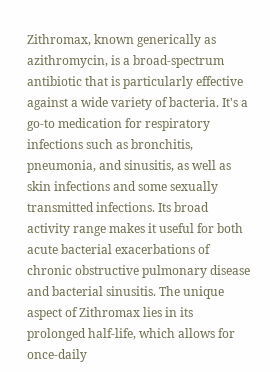Zithromax, known generically as azithromycin, is a broad-spectrum antibiotic that is particularly effective against a wide variety of bacteria. It's a go-to medication for respiratory infections such as bronchitis, pneumonia, and sinusitis, as well as skin infections and some sexually transmitted infections. Its broad activity range makes it useful for both acute bacterial exacerbations of chronic obstructive pulmonary disease and bacterial sinusitis. The unique aspect of Zithromax lies in its prolonged half-life, which allows for once-daily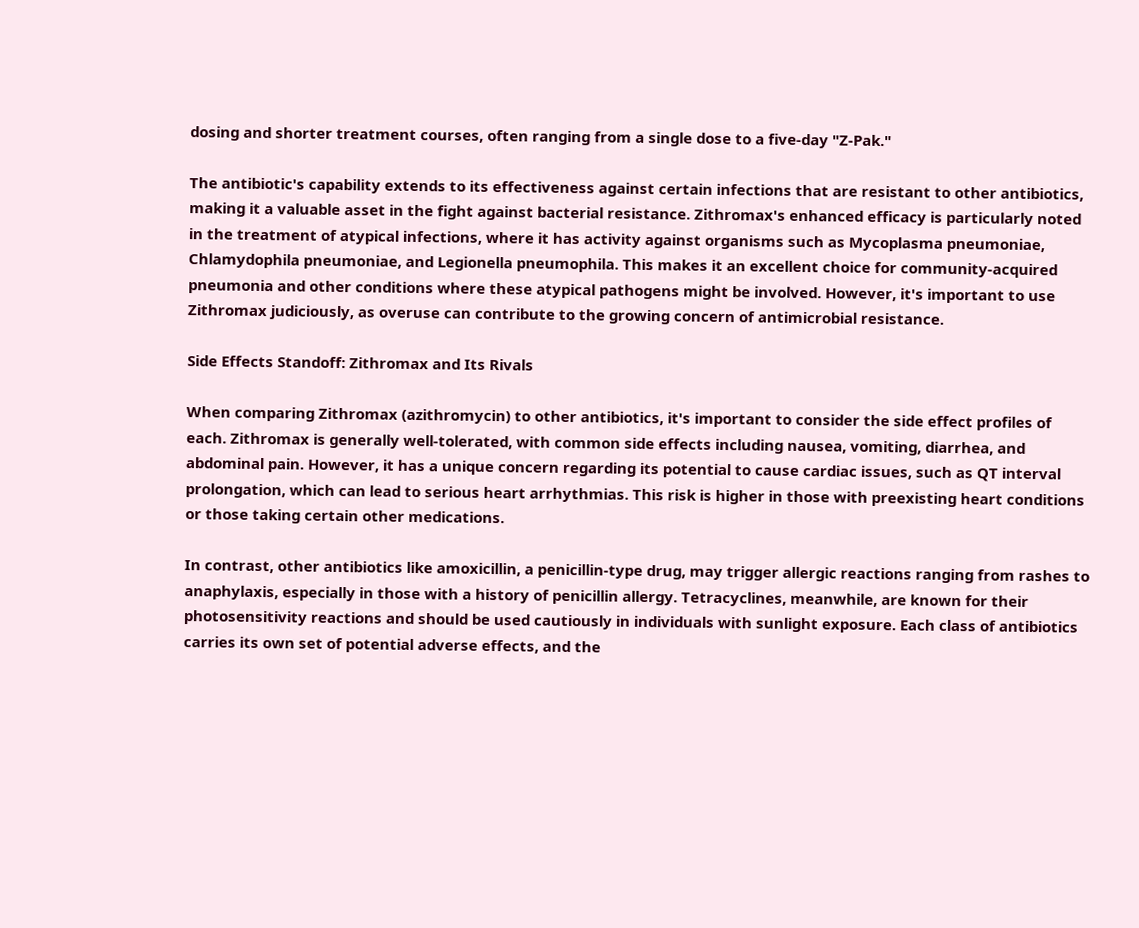dosing and shorter treatment courses, often ranging from a single dose to a five-day "Z-Pak."

The antibiotic's capability extends to its effectiveness against certain infections that are resistant to other antibiotics, making it a valuable asset in the fight against bacterial resistance. Zithromax's enhanced efficacy is particularly noted in the treatment of atypical infections, where it has activity against organisms such as Mycoplasma pneumoniae, Chlamydophila pneumoniae, and Legionella pneumophila. This makes it an excellent choice for community-acquired pneumonia and other conditions where these atypical pathogens might be involved. However, it's important to use Zithromax judiciously, as overuse can contribute to the growing concern of antimicrobial resistance.

Side Effects Standoff: Zithromax and Its Rivals

When comparing Zithromax (azithromycin) to other antibiotics, it's important to consider the side effect profiles of each. Zithromax is generally well-tolerated, with common side effects including nausea, vomiting, diarrhea, and abdominal pain. However, it has a unique concern regarding its potential to cause cardiac issues, such as QT interval prolongation, which can lead to serious heart arrhythmias. This risk is higher in those with preexisting heart conditions or those taking certain other medications.

In contrast, other antibiotics like amoxicillin, a penicillin-type drug, may trigger allergic reactions ranging from rashes to anaphylaxis, especially in those with a history of penicillin allergy. Tetracyclines, meanwhile, are known for their photosensitivity reactions and should be used cautiously in individuals with sunlight exposure. Each class of antibiotics carries its own set of potential adverse effects, and the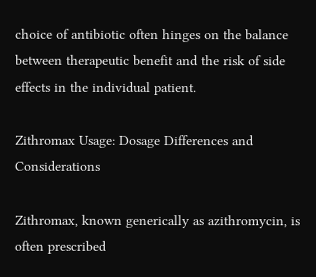choice of antibiotic often hinges on the balance between therapeutic benefit and the risk of side effects in the individual patient.

Zithromax Usage: Dosage Differences and Considerations

Zithromax, known generically as azithromycin, is often prescribed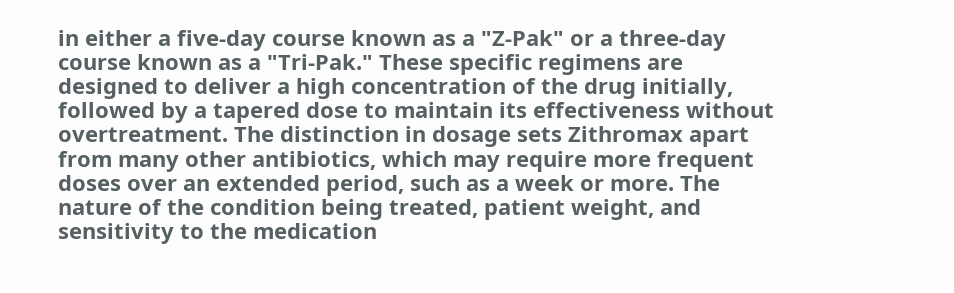in either a five-day course known as a "Z-Pak" or a three-day course known as a "Tri-Pak." These specific regimens are designed to deliver a high concentration of the drug initially, followed by a tapered dose to maintain its effectiveness without overtreatment. The distinction in dosage sets Zithromax apart from many other antibiotics, which may require more frequent doses over an extended period, such as a week or more. The nature of the condition being treated, patient weight, and sensitivity to the medication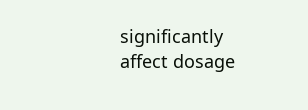significantly affect dosage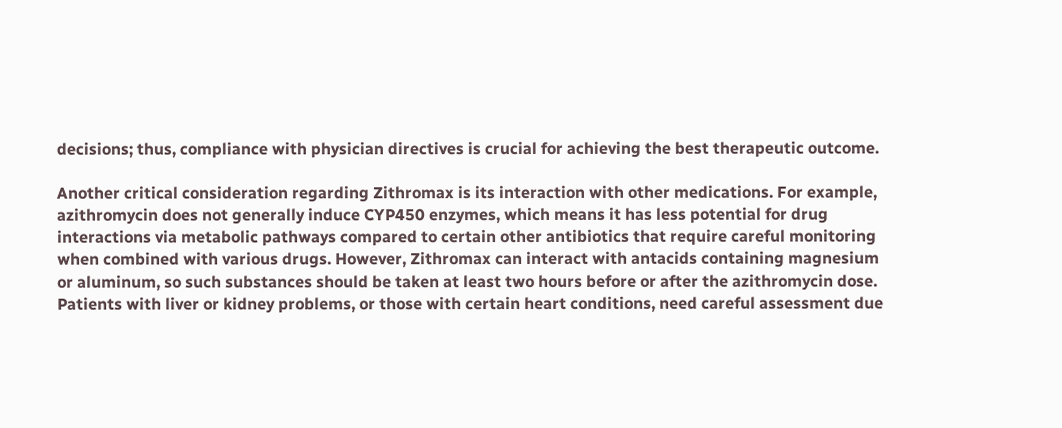decisions; thus, compliance with physician directives is crucial for achieving the best therapeutic outcome.

Another critical consideration regarding Zithromax is its interaction with other medications. For example, azithromycin does not generally induce CYP450 enzymes, which means it has less potential for drug interactions via metabolic pathways compared to certain other antibiotics that require careful monitoring when combined with various drugs. However, Zithromax can interact with antacids containing magnesium or aluminum, so such substances should be taken at least two hours before or after the azithromycin dose. Patients with liver or kidney problems, or those with certain heart conditions, need careful assessment due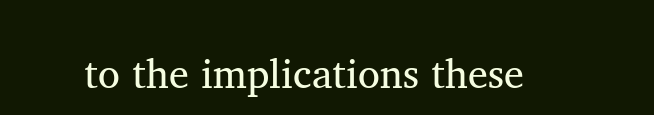to the implications these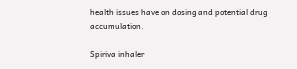health issues have on dosing and potential drug accumulation.

Spiriva inhaler